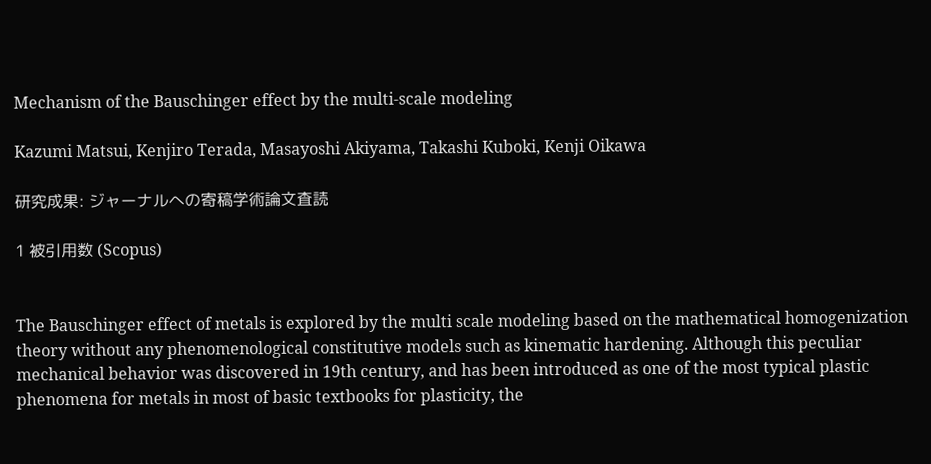Mechanism of the Bauschinger effect by the multi-scale modeling

Kazumi Matsui, Kenjiro Terada, Masayoshi Akiyama, Takashi Kuboki, Kenji Oikawa

研究成果: ジャーナルへの寄稿学術論文査読

1 被引用数 (Scopus)


The Bauschinger effect of metals is explored by the multi scale modeling based on the mathematical homogenization theory without any phenomenological constitutive models such as kinematic hardening. Although this peculiar mechanical behavior was discovered in 19th century, and has been introduced as one of the most typical plastic phenomena for metals in most of basic textbooks for plasticity, the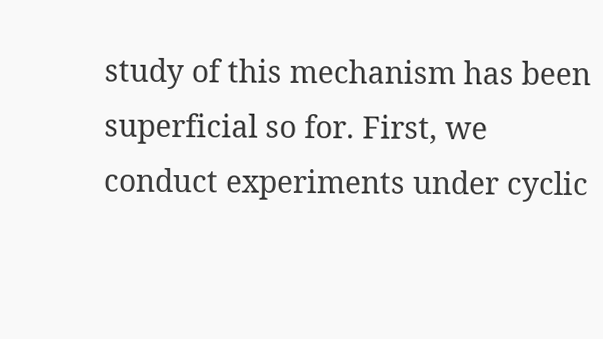study of this mechanism has been superficial so for. First, we conduct experiments under cyclic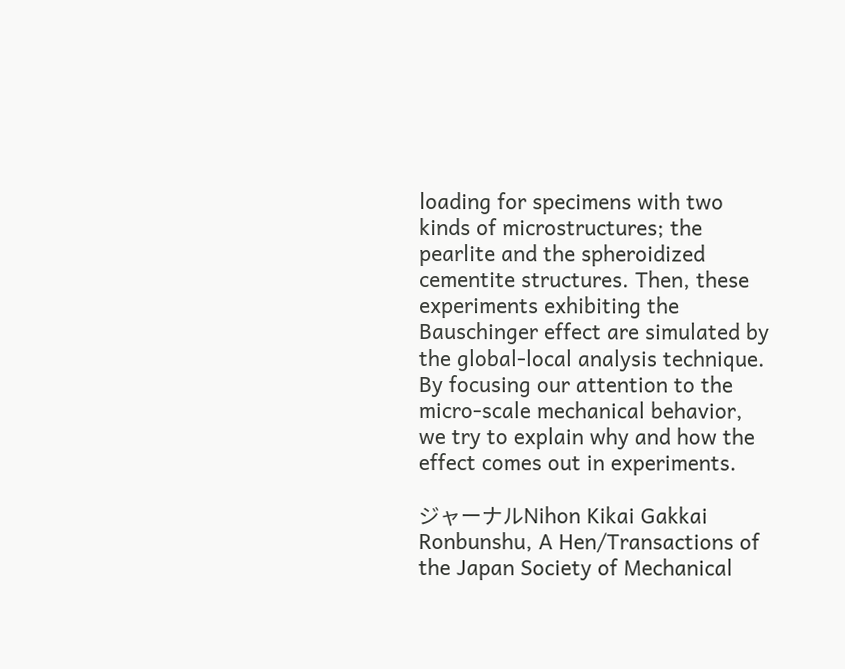loading for specimens with two kinds of microstructures; the pearlite and the spheroidized cementite structures. Then, these experiments exhibiting the Bauschinger effect are simulated by the global-local analysis technique. By focusing our attention to the micro-scale mechanical behavior, we try to explain why and how the effect comes out in experiments.

ジャーナルNihon Kikai Gakkai Ronbunshu, A Hen/Transactions of the Japan Society of Mechanical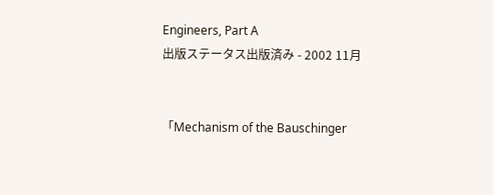Engineers, Part A
出版ステータス出版済み - 2002 11月


「Mechanism of the Bauschinger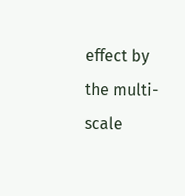effect by the multi-scale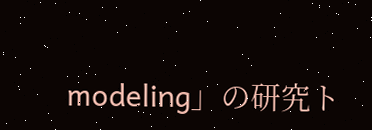modeling」の研究ト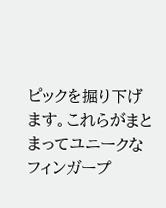ピックを掘り下げます。これらがまとまってユニークなフィンガープ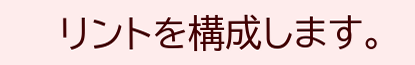リントを構成します。